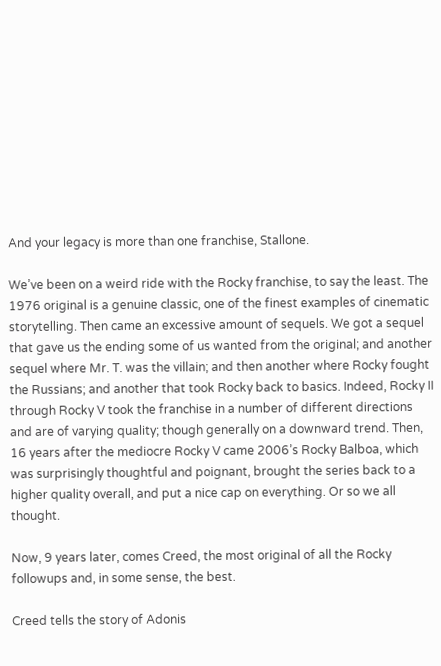And your legacy is more than one franchise, Stallone.

We’ve been on a weird ride with the Rocky franchise, to say the least. The 1976 original is a genuine classic, one of the finest examples of cinematic storytelling. Then came an excessive amount of sequels. We got a sequel that gave us the ending some of us wanted from the original; and another sequel where Mr. T. was the villain; and then another where Rocky fought the Russians; and another that took Rocky back to basics. Indeed, Rocky II through Rocky V took the franchise in a number of different directions and are of varying quality; though generally on a downward trend. Then, 16 years after the mediocre Rocky V came 2006’s Rocky Balboa, which was surprisingly thoughtful and poignant, brought the series back to a higher quality overall, and put a nice cap on everything. Or so we all thought.

Now, 9 years later, comes Creed, the most original of all the Rocky followups and, in some sense, the best.

Creed tells the story of Adonis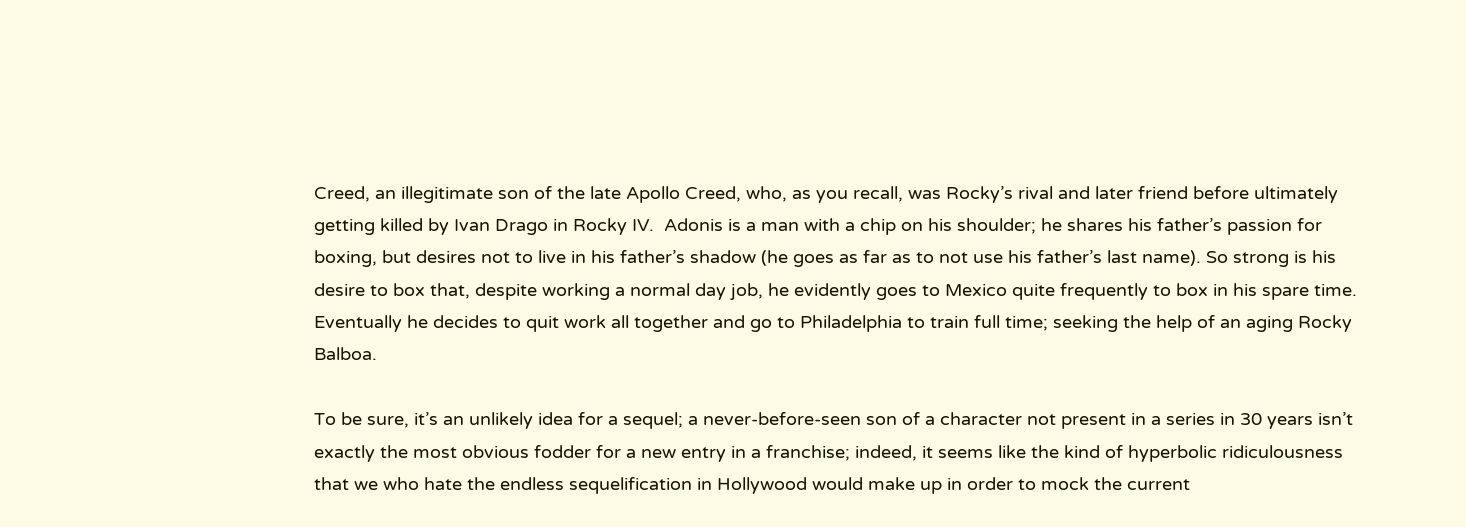Creed, an illegitimate son of the late Apollo Creed, who, as you recall, was Rocky’s rival and later friend before ultimately getting killed by Ivan Drago in Rocky IV.  Adonis is a man with a chip on his shoulder; he shares his father’s passion for boxing, but desires not to live in his father’s shadow (he goes as far as to not use his father’s last name). So strong is his desire to box that, despite working a normal day job, he evidently goes to Mexico quite frequently to box in his spare time. Eventually he decides to quit work all together and go to Philadelphia to train full time; seeking the help of an aging Rocky Balboa.

To be sure, it’s an unlikely idea for a sequel; a never-before-seen son of a character not present in a series in 30 years isn’t exactly the most obvious fodder for a new entry in a franchise; indeed, it seems like the kind of hyperbolic ridiculousness that we who hate the endless sequelification in Hollywood would make up in order to mock the current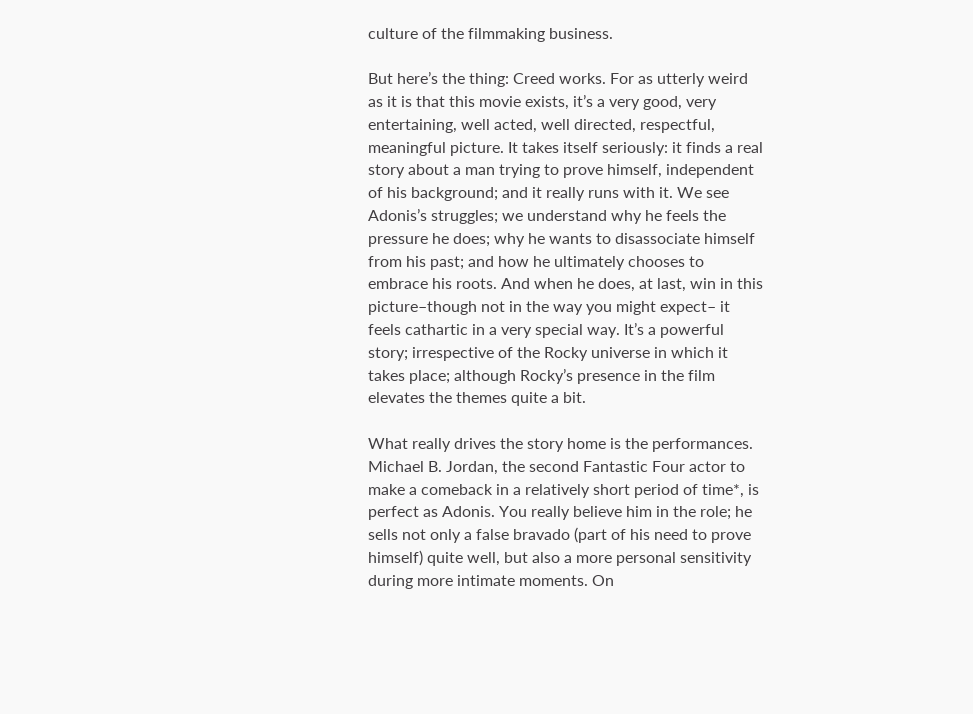culture of the filmmaking business.

But here’s the thing: Creed works. For as utterly weird as it is that this movie exists, it’s a very good, very entertaining, well acted, well directed, respectful, meaningful picture. It takes itself seriously: it finds a real story about a man trying to prove himself, independent of his background; and it really runs with it. We see Adonis’s struggles; we understand why he feels the pressure he does; why he wants to disassociate himself from his past; and how he ultimately chooses to embrace his roots. And when he does, at last, win in this picture–though not in the way you might expect– it feels cathartic in a very special way. It’s a powerful story; irrespective of the Rocky universe in which it takes place; although Rocky’s presence in the film elevates the themes quite a bit.

What really drives the story home is the performances. Michael B. Jordan, the second Fantastic Four actor to make a comeback in a relatively short period of time*, is perfect as Adonis. You really believe him in the role; he sells not only a false bravado (part of his need to prove himself) quite well, but also a more personal sensitivity during more intimate moments. On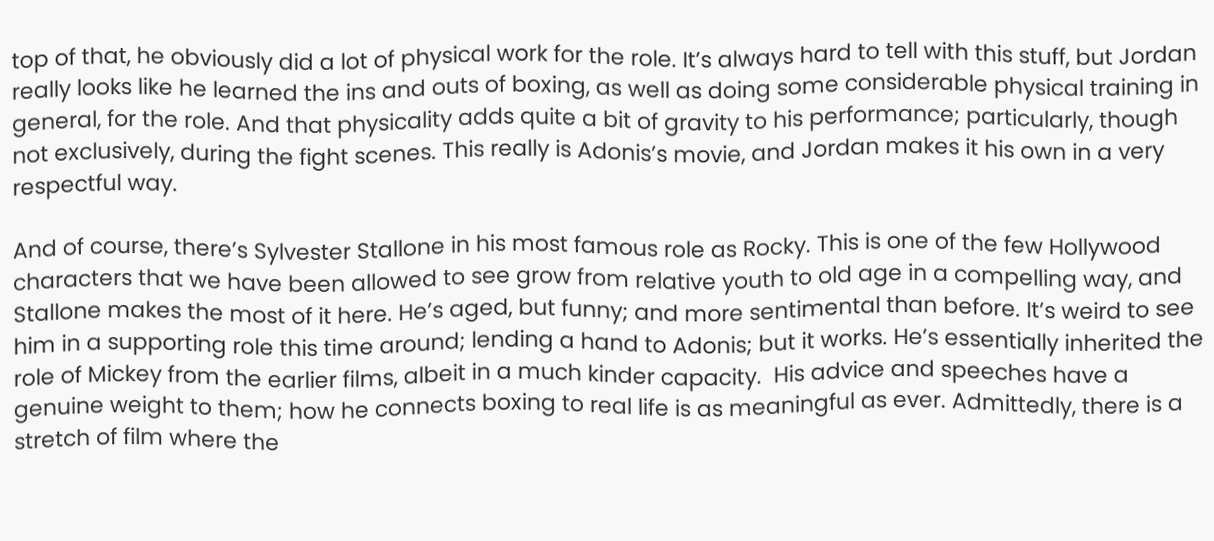top of that, he obviously did a lot of physical work for the role. It’s always hard to tell with this stuff, but Jordan really looks like he learned the ins and outs of boxing, as well as doing some considerable physical training in general, for the role. And that physicality adds quite a bit of gravity to his performance; particularly, though not exclusively, during the fight scenes. This really is Adonis’s movie, and Jordan makes it his own in a very respectful way.

And of course, there’s Sylvester Stallone in his most famous role as Rocky. This is one of the few Hollywood characters that we have been allowed to see grow from relative youth to old age in a compelling way, and Stallone makes the most of it here. He’s aged, but funny; and more sentimental than before. It’s weird to see him in a supporting role this time around; lending a hand to Adonis; but it works. He’s essentially inherited the role of Mickey from the earlier films, albeit in a much kinder capacity.  His advice and speeches have a genuine weight to them; how he connects boxing to real life is as meaningful as ever. Admittedly, there is a stretch of film where the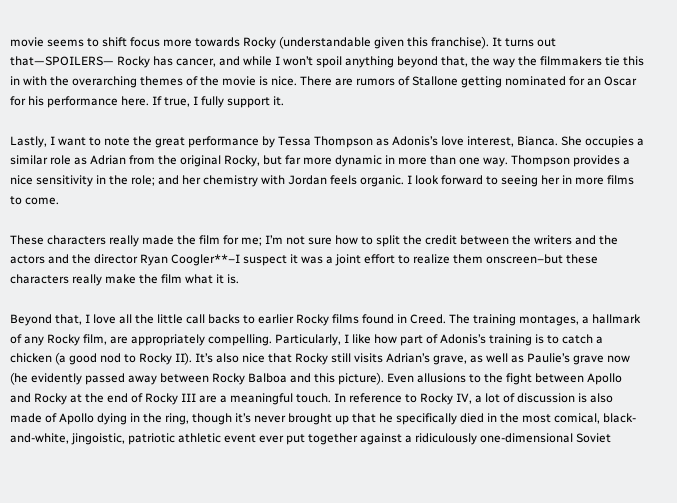movie seems to shift focus more towards Rocky (understandable given this franchise). It turns out that—SPOILERS— Rocky has cancer, and while I won’t spoil anything beyond that, the way the filmmakers tie this in with the overarching themes of the movie is nice. There are rumors of Stallone getting nominated for an Oscar for his performance here. If true, I fully support it.

Lastly, I want to note the great performance by Tessa Thompson as Adonis’s love interest, Bianca. She occupies a similar role as Adrian from the original Rocky, but far more dynamic in more than one way. Thompson provides a nice sensitivity in the role; and her chemistry with Jordan feels organic. I look forward to seeing her in more films to come.

These characters really made the film for me; I’m not sure how to split the credit between the writers and the actors and the director Ryan Coogler**–I suspect it was a joint effort to realize them onscreen–but these characters really make the film what it is.

Beyond that, I love all the little call backs to earlier Rocky films found in Creed. The training montages, a hallmark of any Rocky film, are appropriately compelling. Particularly, I like how part of Adonis’s training is to catch a chicken (a good nod to Rocky II). It’s also nice that Rocky still visits Adrian’s grave, as well as Paulie’s grave now (he evidently passed away between Rocky Balboa and this picture). Even allusions to the fight between Apollo and Rocky at the end of Rocky III are a meaningful touch. In reference to Rocky IV, a lot of discussion is also made of Apollo dying in the ring, though it’s never brought up that he specifically died in the most comical, black-and-white, jingoistic, patriotic athletic event ever put together against a ridiculously one-dimensional Soviet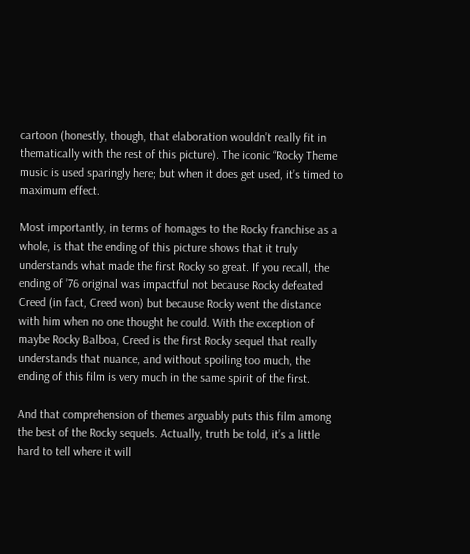cartoon (honestly, though, that elaboration wouldn’t really fit in thematically with the rest of this picture). The iconic “Rocky Theme music is used sparingly here; but when it does get used, it’s timed to maximum effect.

Most importantly, in terms of homages to the Rocky franchise as a whole, is that the ending of this picture shows that it truly understands what made the first Rocky so great. If you recall, the ending of ’76 original was impactful not because Rocky defeated Creed (in fact, Creed won) but because Rocky went the distance with him when no one thought he could. With the exception of maybe Rocky Balboa, Creed is the first Rocky sequel that really understands that nuance, and without spoiling too much, the ending of this film is very much in the same spirit of the first.

And that comprehension of themes arguably puts this film among the best of the Rocky sequels. Actually, truth be told, it’s a little hard to tell where it will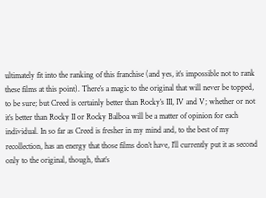ultimately fit into the ranking of this franchise (and yes, it’s impossible not to rank these films at this point). There’s a magic to the original that will never be topped, to be sure; but Creed is certainly better than Rocky’s III, IV and V; whether or not it’s better than Rocky II or Rocky Balboa will be a matter of opinion for each individual. In so far as Creed is fresher in my mind and, to the best of my recollection, has an energy that those films don’t have, I’ll currently put it as second only to the original, though, that’s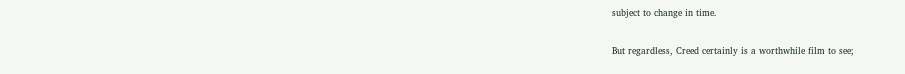subject to change in time.

But regardless, Creed certainly is a worthwhile film to see;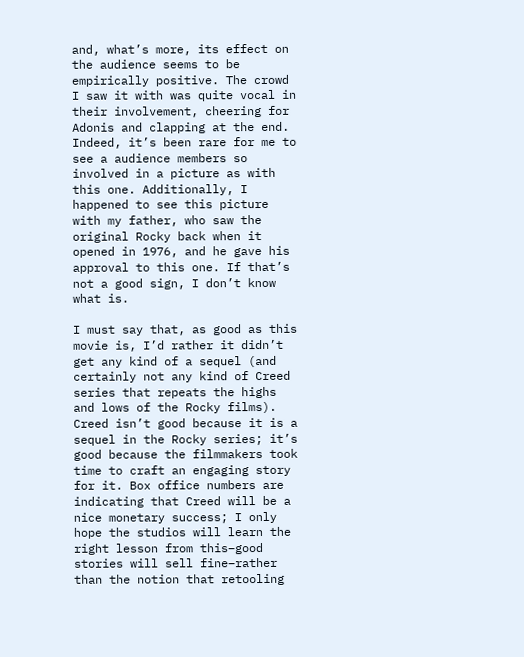and, what’s more, its effect on the audience seems to be empirically positive. The crowd I saw it with was quite vocal in their involvement, cheering for Adonis and clapping at the end. Indeed, it’s been rare for me to see a audience members so involved in a picture as with this one. Additionally, I happened to see this picture with my father, who saw the original Rocky back when it opened in 1976, and he gave his approval to this one. If that’s not a good sign, I don’t know what is.

I must say that, as good as this movie is, I’d rather it didn’t get any kind of a sequel (and certainly not any kind of Creed series that repeats the highs and lows of the Rocky films). Creed isn’t good because it is a sequel in the Rocky series; it’s good because the filmmakers took time to craft an engaging story for it. Box office numbers are indicating that Creed will be a nice monetary success; I only hope the studios will learn the right lesson from this–good stories will sell fine–rather than the notion that retooling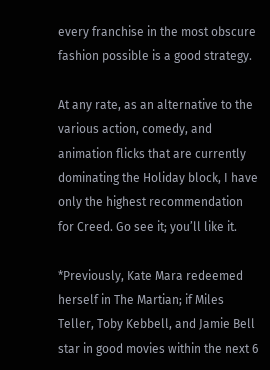every franchise in the most obscure fashion possible is a good strategy.

At any rate, as an alternative to the various action, comedy, and animation flicks that are currently dominating the Holiday block, I have only the highest recommendation for Creed. Go see it; you’ll like it.

*Previously, Kate Mara redeemed herself in The Martian; if Miles Teller, Toby Kebbell, and Jamie Bell star in good movies within the next 6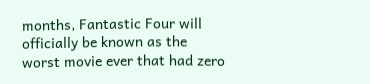months, Fantastic Four will officially be known as the worst movie ever that had zero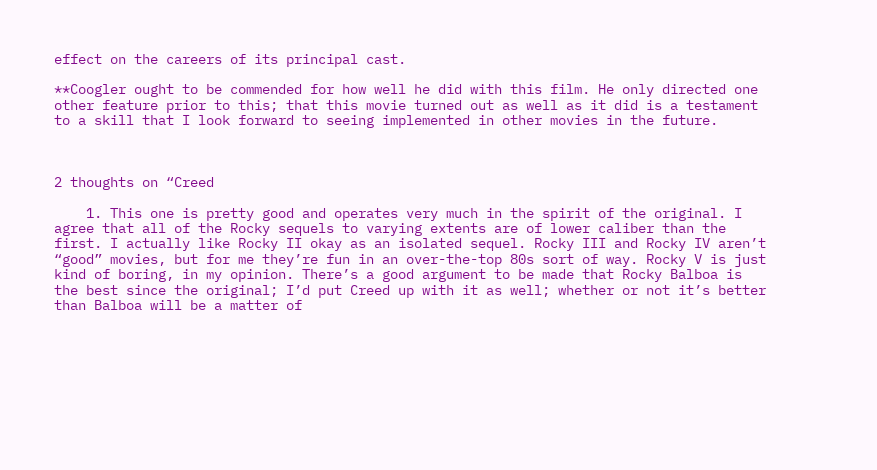effect on the careers of its principal cast.

**Coogler ought to be commended for how well he did with this film. He only directed one other feature prior to this; that this movie turned out as well as it did is a testament to a skill that I look forward to seeing implemented in other movies in the future.



2 thoughts on “Creed

    1. This one is pretty good and operates very much in the spirit of the original. I agree that all of the Rocky sequels to varying extents are of lower caliber than the first. I actually like Rocky II okay as an isolated sequel. Rocky III and Rocky IV aren’t “good” movies, but for me they’re fun in an over-the-top 80s sort of way. Rocky V is just kind of boring, in my opinion. There’s a good argument to be made that Rocky Balboa is the best since the original; I’d put Creed up with it as well; whether or not it’s better than Balboa will be a matter of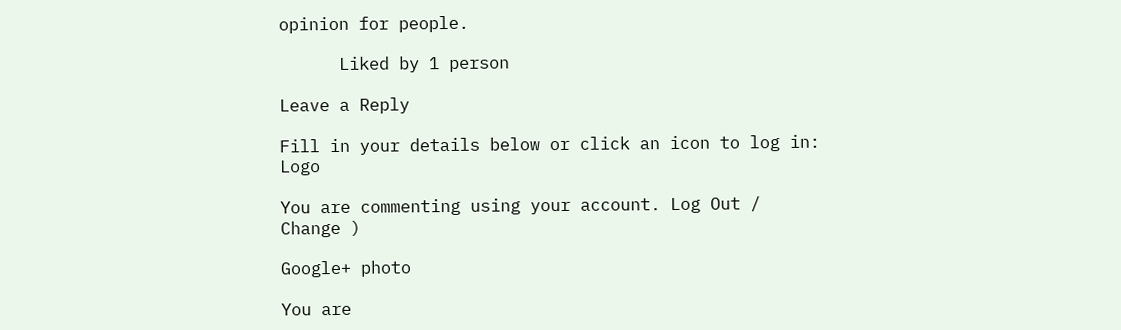opinion for people.

      Liked by 1 person

Leave a Reply

Fill in your details below or click an icon to log in: Logo

You are commenting using your account. Log Out /  Change )

Google+ photo

You are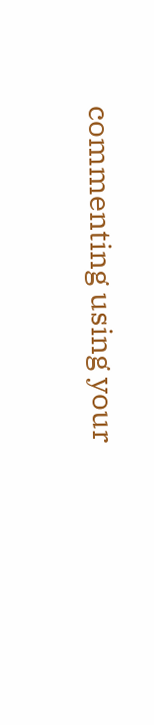commenting using your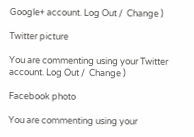Google+ account. Log Out /  Change )

Twitter picture

You are commenting using your Twitter account. Log Out /  Change )

Facebook photo

You are commenting using your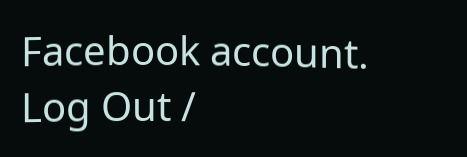Facebook account. Log Out /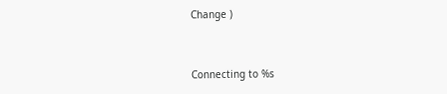Change )


Connecting to %s